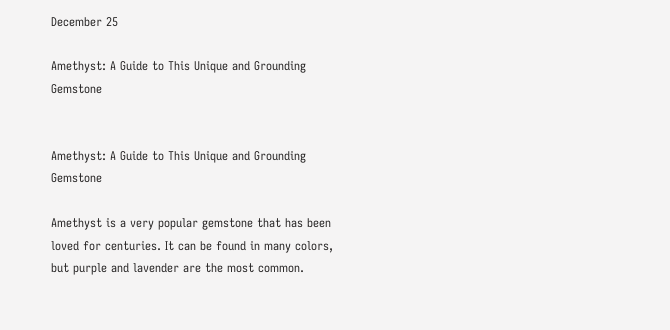December 25

Amethyst: A Guide to This Unique and Grounding Gemstone


Amethyst: A Guide to This Unique and Grounding Gemstone

Amethyst is a very popular gemstone that has been loved for centuries. It can be found in many colors, but purple and lavender are the most common.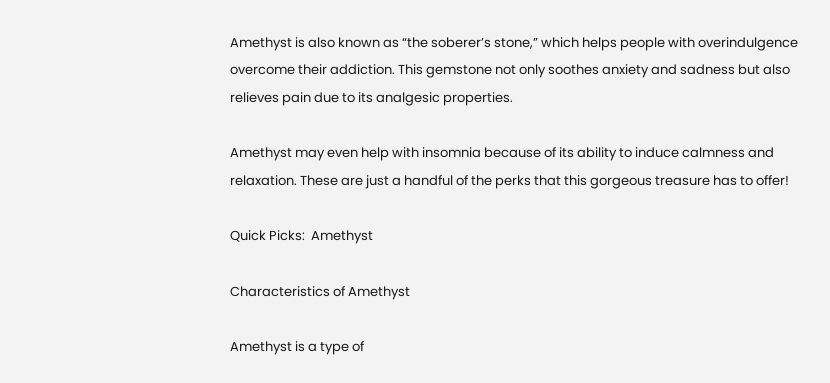Amethyst is also known as “the soberer’s stone,” which helps people with overindulgence overcome their addiction. This gemstone not only soothes anxiety and sadness but also relieves pain due to its analgesic properties.

Amethyst may even help with insomnia because of its ability to induce calmness and relaxation. These are just a handful of the perks that this gorgeous treasure has to offer!

Quick Picks:  Amethyst

Characteristics of Amethyst

Amethyst is a type of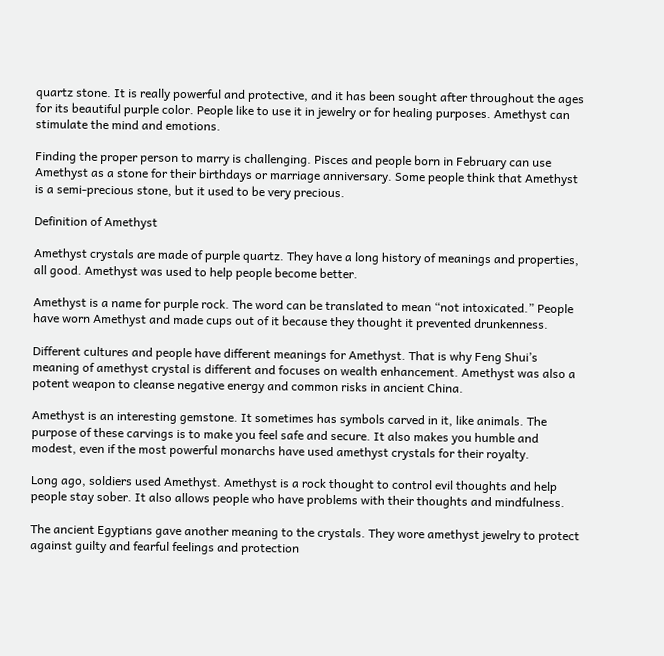quartz stone. It is really powerful and protective, and it has been sought after throughout the ages for its beautiful purple color. People like to use it in jewelry or for healing purposes. Amethyst can stimulate the mind and emotions.

Finding the proper person to marry is challenging. Pisces and people born in February can use Amethyst as a stone for their birthdays or marriage anniversary. Some people think that Amethyst is a semi-precious stone, but it used to be very precious.

Definition of Amethyst

Amethyst crystals are made of purple quartz. They have a long history of meanings and properties, all good. Amethyst was used to help people become better.

Amethyst is a name for purple rock. The word can be translated to mean “not intoxicated.” People have worn Amethyst and made cups out of it because they thought it prevented drunkenness.

Different cultures and people have different meanings for Amethyst. That is why Feng Shui’s meaning of amethyst crystal is different and focuses on wealth enhancement. Amethyst was also a potent weapon to cleanse negative energy and common risks in ancient China.

Amethyst is an interesting gemstone. It sometimes has symbols carved in it, like animals. The purpose of these carvings is to make you feel safe and secure. It also makes you humble and modest, even if the most powerful monarchs have used amethyst crystals for their royalty.

Long ago, soldiers used Amethyst. Amethyst is a rock thought to control evil thoughts and help people stay sober. It also allows people who have problems with their thoughts and mindfulness.

The ancient Egyptians gave another meaning to the crystals. They wore amethyst jewelry to protect against guilty and fearful feelings and protection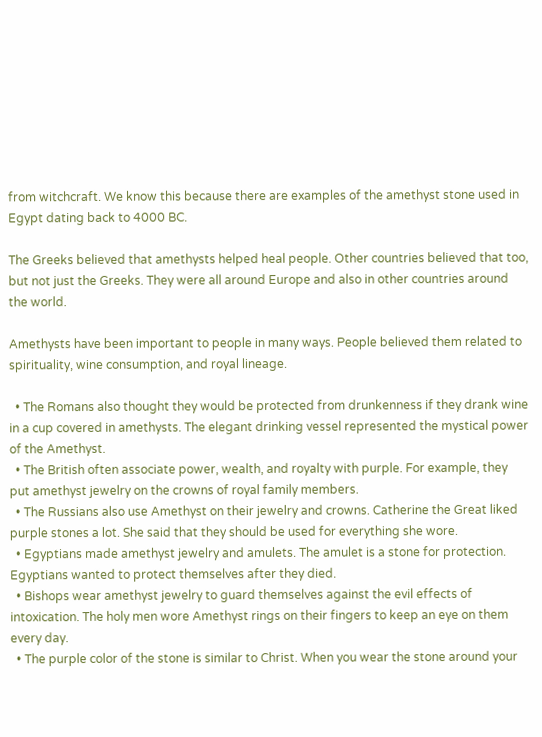from witchcraft. We know this because there are examples of the amethyst stone used in Egypt dating back to 4000 BC.

The Greeks believed that amethysts helped heal people. Other countries believed that too, but not just the Greeks. They were all around Europe and also in other countries around the world.

Amethysts have been important to people in many ways. People believed them related to spirituality, wine consumption, and royal lineage.

  • The Romans also thought they would be protected from drunkenness if they drank wine in a cup covered in amethysts. The elegant drinking vessel represented the mystical power of the Amethyst.
  • The British often associate power, wealth, and royalty with purple. For example, they put amethyst jewelry on the crowns of royal family members.
  • The Russians also use Amethyst on their jewelry and crowns. Catherine the Great liked purple stones a lot. She said that they should be used for everything she wore.
  • Egyptians made amethyst jewelry and amulets. The amulet is a stone for protection. Egyptians wanted to protect themselves after they died.
  • Bishops wear amethyst jewelry to guard themselves against the evil effects of intoxication. The holy men wore Amethyst rings on their fingers to keep an eye on them every day.
  • The purple color of the stone is similar to Christ. When you wear the stone around your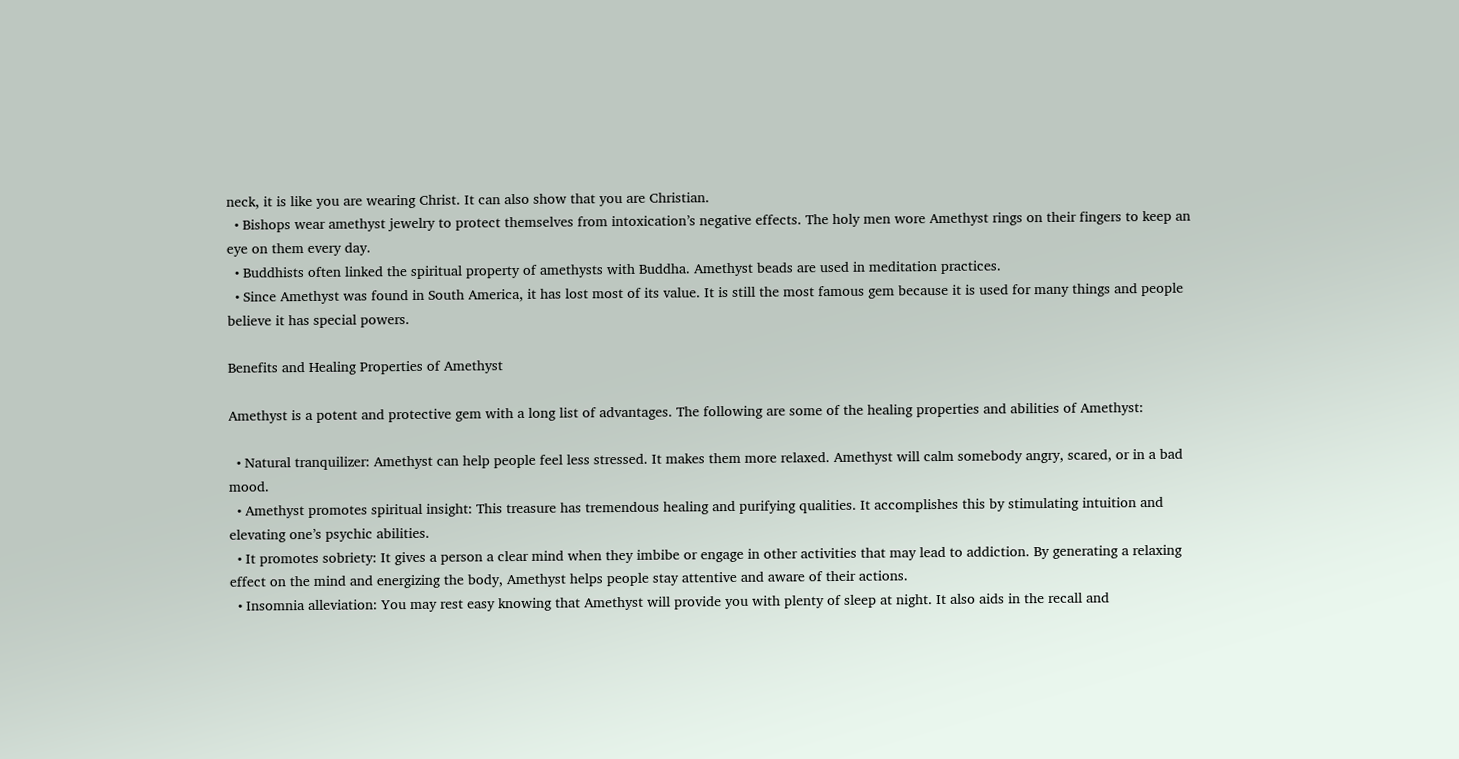neck, it is like you are wearing Christ. It can also show that you are Christian.
  • Bishops wear amethyst jewelry to protect themselves from intoxication’s negative effects. The holy men wore Amethyst rings on their fingers to keep an eye on them every day.
  • Buddhists often linked the spiritual property of amethysts with Buddha. Amethyst beads are used in meditation practices.
  • Since Amethyst was found in South America, it has lost most of its value. It is still the most famous gem because it is used for many things and people believe it has special powers.

Benefits and Healing Properties of Amethyst

Amethyst is a potent and protective gem with a long list of advantages. The following are some of the healing properties and abilities of Amethyst:

  • Natural tranquilizer: Amethyst can help people feel less stressed. It makes them more relaxed. Amethyst will calm somebody angry, scared, or in a bad mood.
  • Amethyst promotes spiritual insight: This treasure has tremendous healing and purifying qualities. It accomplishes this by stimulating intuition and elevating one’s psychic abilities.
  • It promotes sobriety: It gives a person a clear mind when they imbibe or engage in other activities that may lead to addiction. By generating a relaxing effect on the mind and energizing the body, Amethyst helps people stay attentive and aware of their actions.
  • Insomnia alleviation: You may rest easy knowing that Amethyst will provide you with plenty of sleep at night. It also aids in the recall and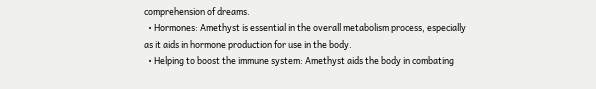comprehension of dreams.
  • Hormones: Amethyst is essential in the overall metabolism process, especially as it aids in hormone production for use in the body.
  • Helping to boost the immune system: Amethyst aids the body in combating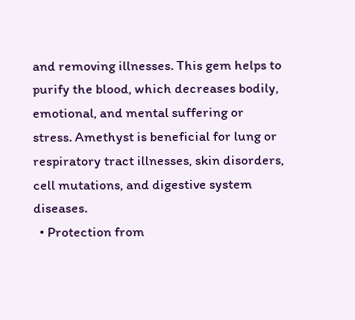and removing illnesses. This gem helps to purify the blood, which decreases bodily, emotional, and mental suffering or stress. Amethyst is beneficial for lung or respiratory tract illnesses, skin disorders, cell mutations, and digestive system diseases.
  • Protection from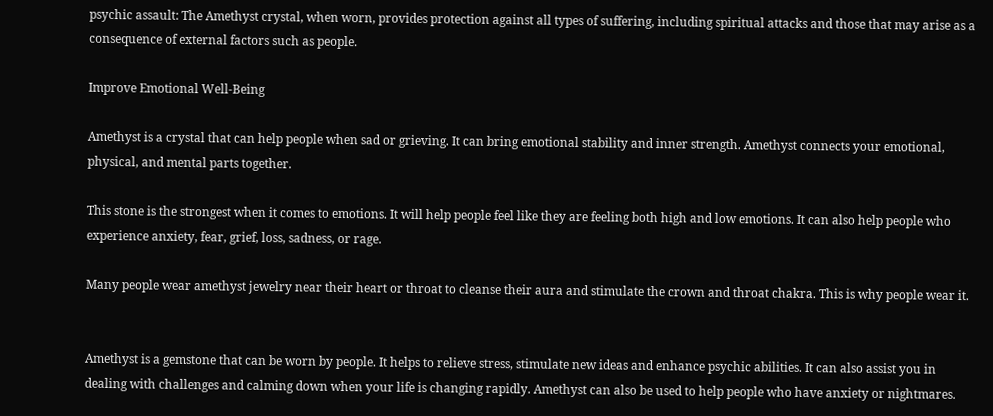psychic assault: The Amethyst crystal, when worn, provides protection against all types of suffering, including spiritual attacks and those that may arise as a consequence of external factors such as people.

Improve Emotional Well-Being

Amethyst is a crystal that can help people when sad or grieving. It can bring emotional stability and inner strength. Amethyst connects your emotional, physical, and mental parts together.

This stone is the strongest when it comes to emotions. It will help people feel like they are feeling both high and low emotions. It can also help people who experience anxiety, fear, grief, loss, sadness, or rage.

Many people wear amethyst jewelry near their heart or throat to cleanse their aura and stimulate the crown and throat chakra. This is why people wear it.


Amethyst is a gemstone that can be worn by people. It helps to relieve stress, stimulate new ideas and enhance psychic abilities. It can also assist you in dealing with challenges and calming down when your life is changing rapidly. Amethyst can also be used to help people who have anxiety or nightmares.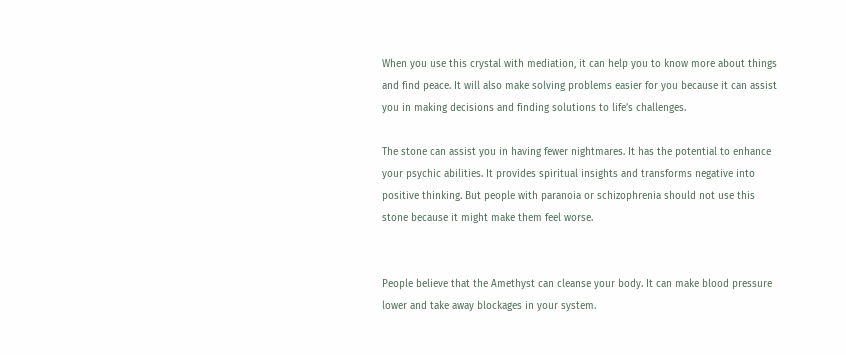When you use this crystal with mediation, it can help you to know more about things and find peace. It will also make solving problems easier for you because it can assist you in making decisions and finding solutions to life’s challenges.

The stone can assist you in having fewer nightmares. It has the potential to enhance your psychic abilities. It provides spiritual insights and transforms negative into positive thinking. But people with paranoia or schizophrenia should not use this stone because it might make them feel worse.


People believe that the Amethyst can cleanse your body. It can make blood pressure lower and take away blockages in your system.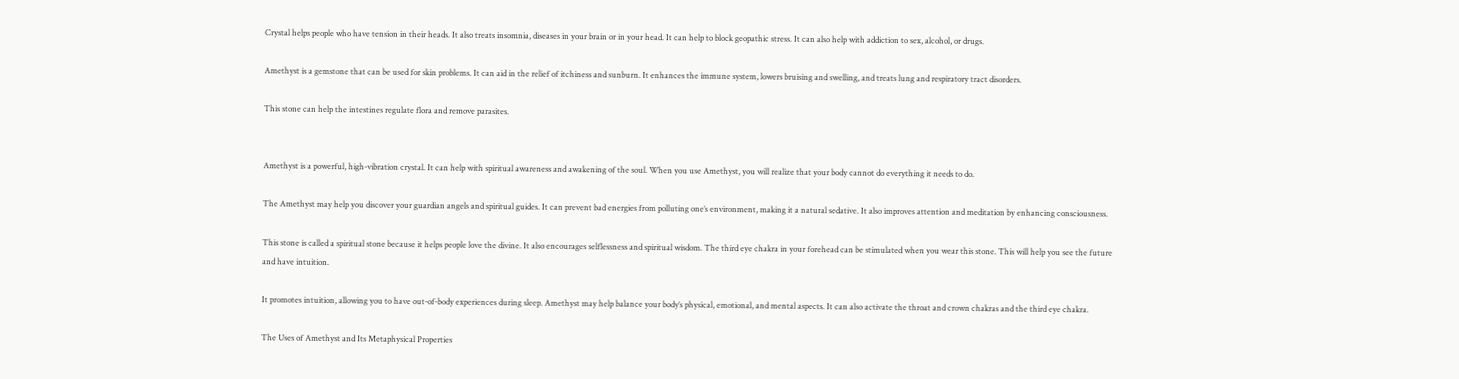Crystal helps people who have tension in their heads. It also treats insomnia, diseases in your brain or in your head. It can help to block geopathic stress. It can also help with addiction to sex, alcohol, or drugs.

Amethyst is a gemstone that can be used for skin problems. It can aid in the relief of itchiness and sunburn. It enhances the immune system, lowers bruising and swelling, and treats lung and respiratory tract disorders.

This stone can help the intestines regulate flora and remove parasites.


Amethyst is a powerful, high-vibration crystal. It can help with spiritual awareness and awakening of the soul. When you use Amethyst, you will realize that your body cannot do everything it needs to do.

The Amethyst may help you discover your guardian angels and spiritual guides. It can prevent bad energies from polluting one’s environment, making it a natural sedative. It also improves attention and meditation by enhancing consciousness.

This stone is called a spiritual stone because it helps people love the divine. It also encourages selflessness and spiritual wisdom. The third eye chakra in your forehead can be stimulated when you wear this stone. This will help you see the future and have intuition.

It promotes intuition, allowing you to have out-of-body experiences during sleep. Amethyst may help balance your body’s physical, emotional, and mental aspects. It can also activate the throat and crown chakras and the third eye chakra.

The Uses of Amethyst and Its Metaphysical Properties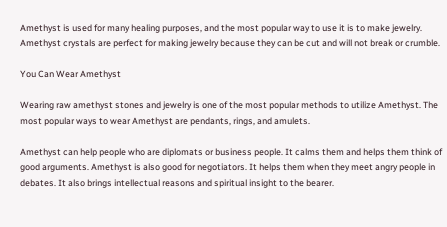Amethyst is used for many healing purposes, and the most popular way to use it is to make jewelry. Amethyst crystals are perfect for making jewelry because they can be cut and will not break or crumble.

You Can Wear Amethyst

Wearing raw amethyst stones and jewelry is one of the most popular methods to utilize Amethyst. The most popular ways to wear Amethyst are pendants, rings, and amulets.

Amethyst can help people who are diplomats or business people. It calms them and helps them think of good arguments. Amethyst is also good for negotiators. It helps them when they meet angry people in debates. It also brings intellectual reasons and spiritual insight to the bearer.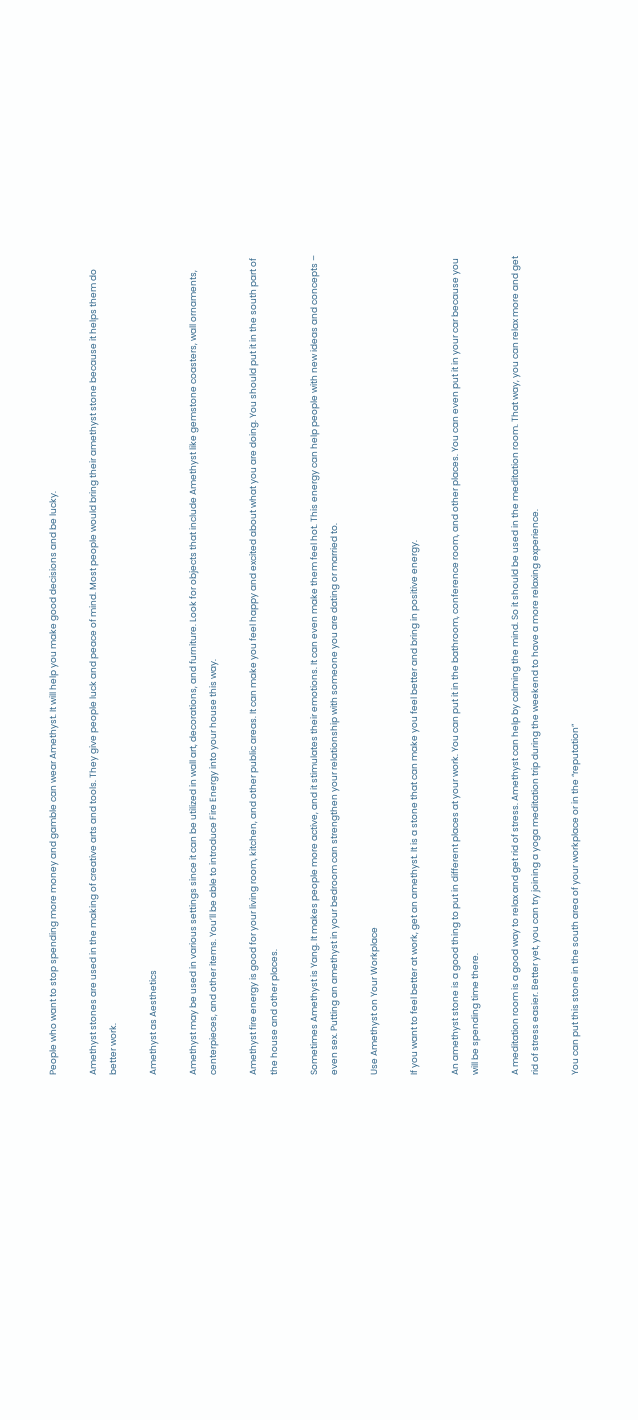People who want to stop spending more money and gamble can wear Amethyst. It will help you make good decisions and be lucky.

Amethyst stones are used in the making of creative arts and tools. They give people luck and peace of mind. Most people would bring their amethyst stone because it helps them do better work.

Amethyst as Aesthetics

Amethyst may be used in various settings since it can be utilized in wall art, decorations, and furniture. Look for objects that include Amethyst like gemstone coasters, wall ornaments, centerpieces, and other items. You’ll be able to introduce Fire Energy into your house this way.

Amethyst fire energy is good for your living room, kitchen, and other public areas. It can make you feel happy and excited about what you are doing. You should put it in the south part of the house and other places.

Sometimes Amethyst is Yang. It makes people more active, and it stimulates their emotions. It can even make them feel hot. This energy can help people with new ideas and concepts – even sex. Putting an amethyst in your bedroom can strengthen your relationship with someone you are dating or married to.

Use Amethyst on Your Workplace

If you want to feel better at work, get an amethyst. It is a stone that can make you feel better and bring in positive energy.

An amethyst stone is a good thing to put in different places at your work. You can put it in the bathroom, conference room, and other places. You can even put it in your car because you will be spending time there.

A meditation room is a good way to relax and get rid of stress. Amethyst can help by calming the mind. So it should be used in the meditation room. That way, you can relax more and get rid of stress easier. Better yet, you can try joining a yoga meditation trip during the weekend to have a more relaxing experience.

You can put this stone in the south area of your workplace or in the “reputation”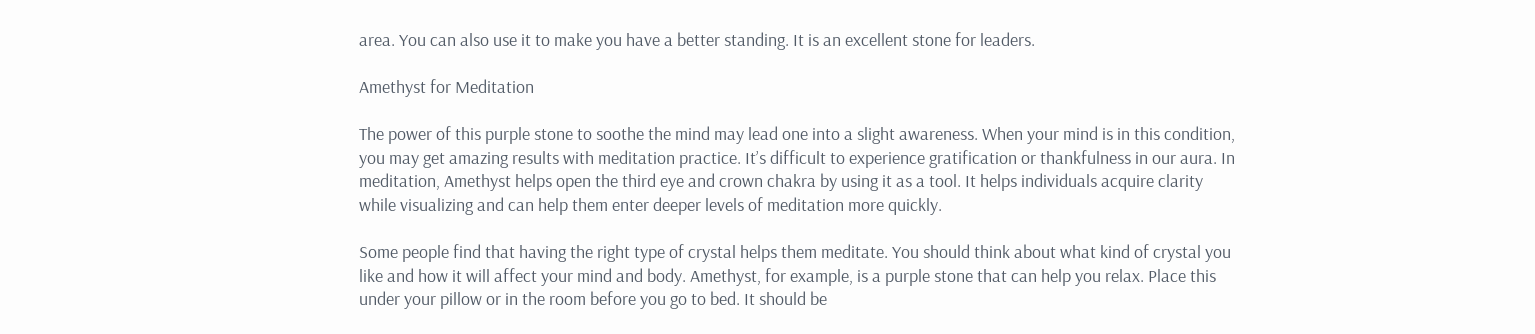area. You can also use it to make you have a better standing. It is an excellent stone for leaders.

Amethyst for Meditation

The power of this purple stone to soothe the mind may lead one into a slight awareness. When your mind is in this condition, you may get amazing results with meditation practice. It’s difficult to experience gratification or thankfulness in our aura. In meditation, Amethyst helps open the third eye and crown chakra by using it as a tool. It helps individuals acquire clarity while visualizing and can help them enter deeper levels of meditation more quickly.

Some people find that having the right type of crystal helps them meditate. You should think about what kind of crystal you like and how it will affect your mind and body. Amethyst, for example, is a purple stone that can help you relax. Place this under your pillow or in the room before you go to bed. It should be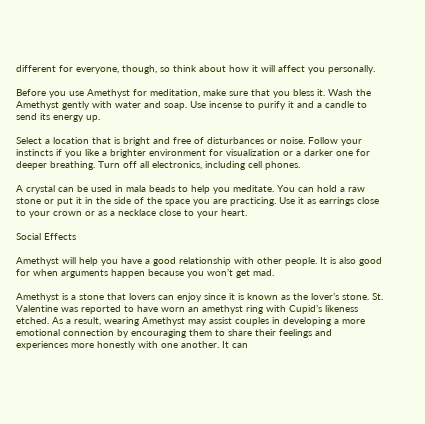different for everyone, though, so think about how it will affect you personally.

Before you use Amethyst for meditation, make sure that you bless it. Wash the Amethyst gently with water and soap. Use incense to purify it and a candle to send its energy up.

Select a location that is bright and free of disturbances or noise. Follow your instincts if you like a brighter environment for visualization or a darker one for deeper breathing. Turn off all electronics, including cell phones.

A crystal can be used in mala beads to help you meditate. You can hold a raw stone or put it in the side of the space you are practicing. Use it as earrings close to your crown or as a necklace close to your heart.

Social Effects

Amethyst will help you have a good relationship with other people. It is also good for when arguments happen because you won’t get mad.

Amethyst is a stone that lovers can enjoy since it is known as the lover’s stone. St. Valentine was reported to have worn an amethyst ring with Cupid’s likeness etched. As a result, wearing Amethyst may assist couples in developing a more emotional connection by encouraging them to share their feelings and experiences more honestly with one another. It can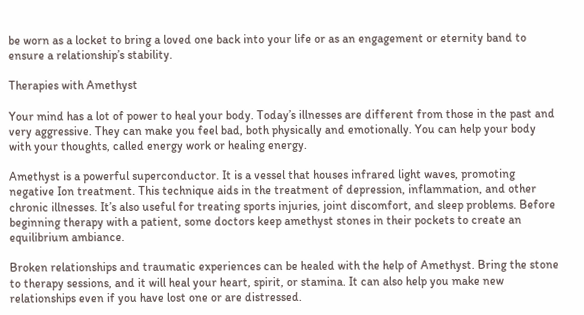be worn as a locket to bring a loved one back into your life or as an engagement or eternity band to ensure a relationship’s stability.

Therapies with Amethyst

Your mind has a lot of power to heal your body. Today’s illnesses are different from those in the past and very aggressive. They can make you feel bad, both physically and emotionally. You can help your body with your thoughts, called energy work or healing energy.

Amethyst is a powerful superconductor. It is a vessel that houses infrared light waves, promoting negative Ion treatment. This technique aids in the treatment of depression, inflammation, and other chronic illnesses. It’s also useful for treating sports injuries, joint discomfort, and sleep problems. Before beginning therapy with a patient, some doctors keep amethyst stones in their pockets to create an equilibrium ambiance.

Broken relationships and traumatic experiences can be healed with the help of Amethyst. Bring the stone to therapy sessions, and it will heal your heart, spirit, or stamina. It can also help you make new relationships even if you have lost one or are distressed.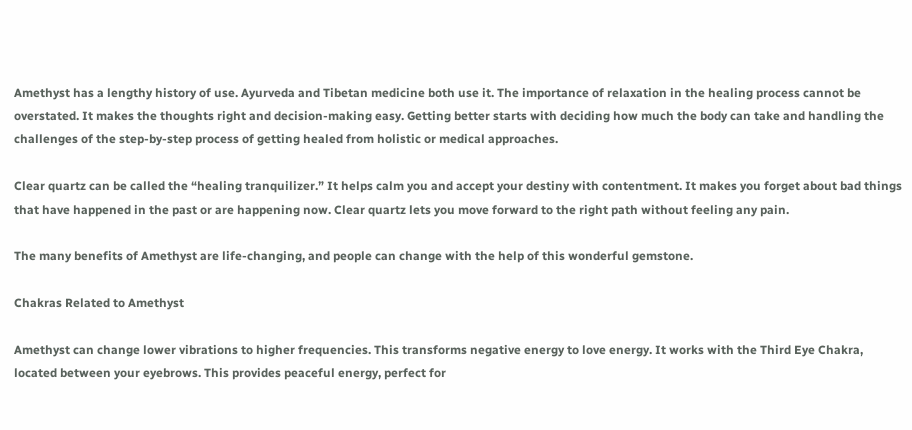Amethyst has a lengthy history of use. Ayurveda and Tibetan medicine both use it. The importance of relaxation in the healing process cannot be overstated. It makes the thoughts right and decision-making easy. Getting better starts with deciding how much the body can take and handling the challenges of the step-by-step process of getting healed from holistic or medical approaches.

Clear quartz can be called the “healing tranquilizer.” It helps calm you and accept your destiny with contentment. It makes you forget about bad things that have happened in the past or are happening now. Clear quartz lets you move forward to the right path without feeling any pain.

The many benefits of Amethyst are life-changing, and people can change with the help of this wonderful gemstone.

Chakras Related to Amethyst

Amethyst can change lower vibrations to higher frequencies. This transforms negative energy to love energy. It works with the Third Eye Chakra, located between your eyebrows. This provides peaceful energy, perfect for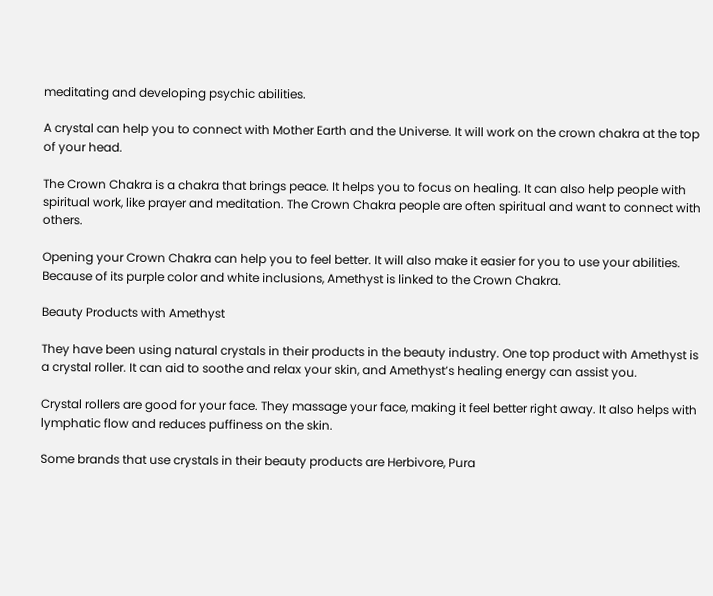meditating and developing psychic abilities.

A crystal can help you to connect with Mother Earth and the Universe. It will work on the crown chakra at the top of your head.

The Crown Chakra is a chakra that brings peace. It helps you to focus on healing. It can also help people with spiritual work, like prayer and meditation. The Crown Chakra people are often spiritual and want to connect with others.

Opening your Crown Chakra can help you to feel better. It will also make it easier for you to use your abilities. Because of its purple color and white inclusions, Amethyst is linked to the Crown Chakra.

Beauty Products with Amethyst

They have been using natural crystals in their products in the beauty industry. One top product with Amethyst is a crystal roller. It can aid to soothe and relax your skin, and Amethyst’s healing energy can assist you.

Crystal rollers are good for your face. They massage your face, making it feel better right away. It also helps with lymphatic flow and reduces puffiness on the skin.

Some brands that use crystals in their beauty products are Herbivore, Pura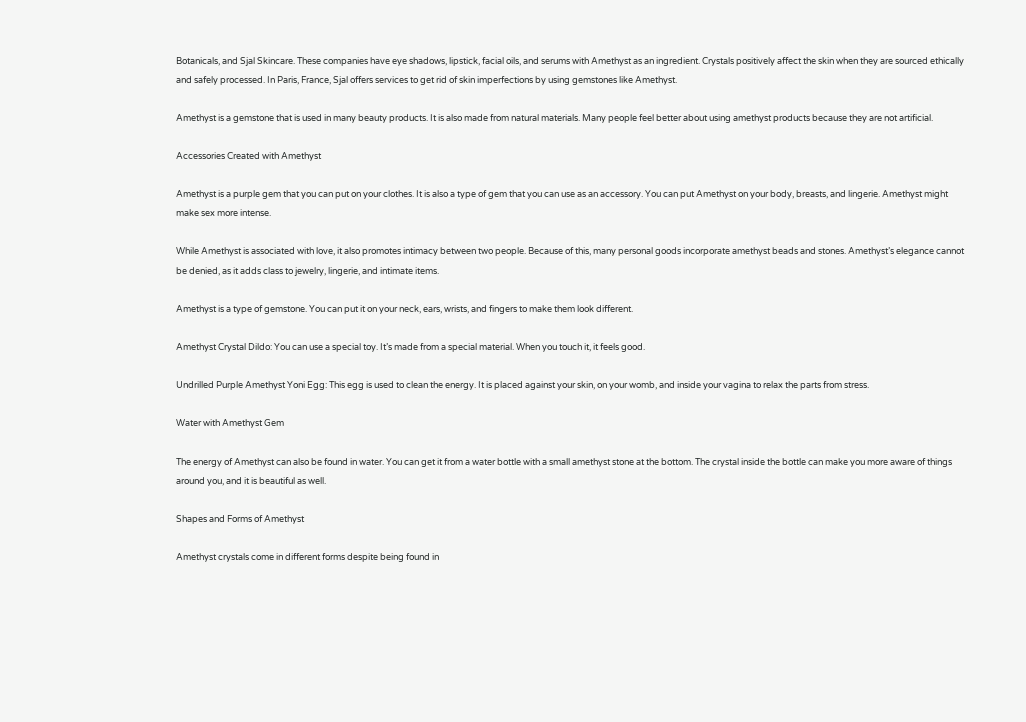Botanicals, and Sjal Skincare. These companies have eye shadows, lipstick, facial oils, and serums with Amethyst as an ingredient. Crystals positively affect the skin when they are sourced ethically and safely processed. In Paris, France, Sjal offers services to get rid of skin imperfections by using gemstones like Amethyst.

Amethyst is a gemstone that is used in many beauty products. It is also made from natural materials. Many people feel better about using amethyst products because they are not artificial.

Accessories Created with Amethyst

Amethyst is a purple gem that you can put on your clothes. It is also a type of gem that you can use as an accessory. You can put Amethyst on your body, breasts, and lingerie. Amethyst might make sex more intense.

While Amethyst is associated with love, it also promotes intimacy between two people. Because of this, many personal goods incorporate amethyst beads and stones. Amethyst’s elegance cannot be denied, as it adds class to jewelry, lingerie, and intimate items.

Amethyst is a type of gemstone. You can put it on your neck, ears, wrists, and fingers to make them look different.

Amethyst Crystal Dildo: You can use a special toy. It’s made from a special material. When you touch it, it feels good.

Undrilled Purple Amethyst Yoni Egg: This egg is used to clean the energy. It is placed against your skin, on your womb, and inside your vagina to relax the parts from stress.

Water with Amethyst Gem

The energy of Amethyst can also be found in water. You can get it from a water bottle with a small amethyst stone at the bottom. The crystal inside the bottle can make you more aware of things around you, and it is beautiful as well.

Shapes and Forms of Amethyst

Amethyst crystals come in different forms despite being found in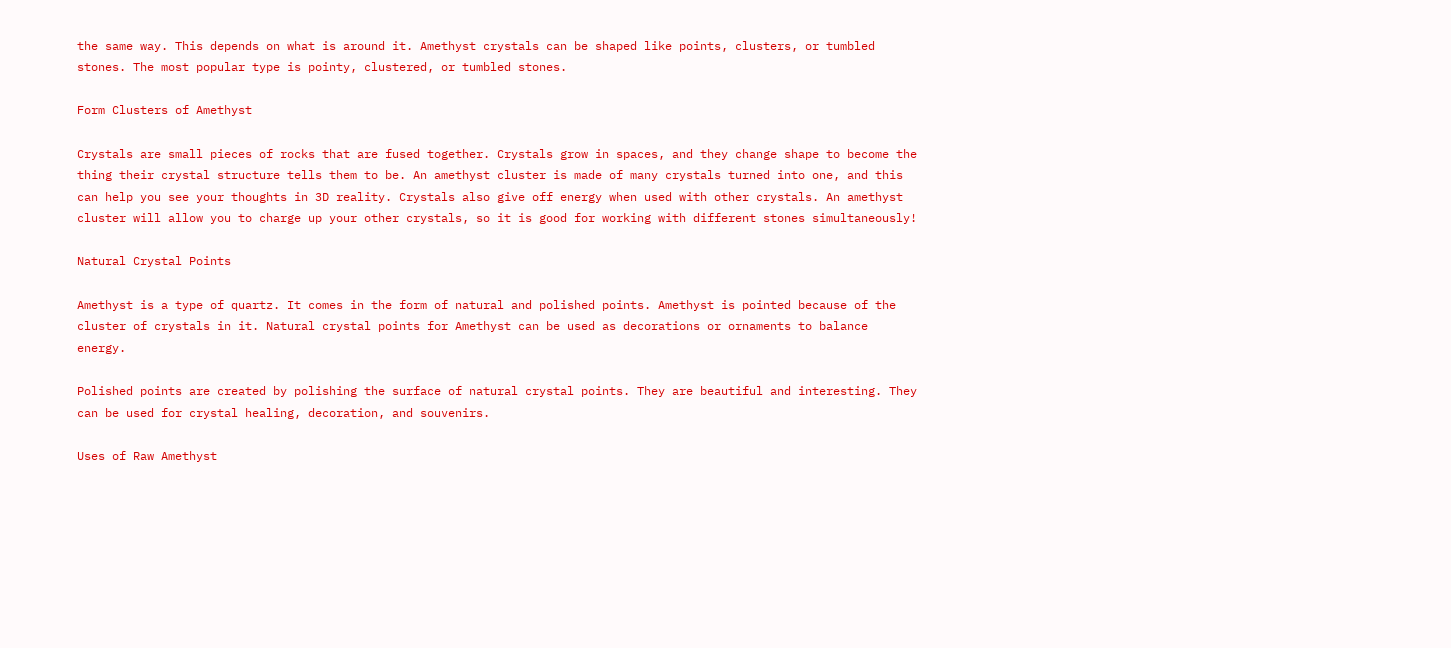the same way. This depends on what is around it. Amethyst crystals can be shaped like points, clusters, or tumbled stones. The most popular type is pointy, clustered, or tumbled stones.

Form Clusters of Amethyst

Crystals are small pieces of rocks that are fused together. Crystals grow in spaces, and they change shape to become the thing their crystal structure tells them to be. An amethyst cluster is made of many crystals turned into one, and this can help you see your thoughts in 3D reality. Crystals also give off energy when used with other crystals. An amethyst cluster will allow you to charge up your other crystals, so it is good for working with different stones simultaneously!

Natural Crystal Points

Amethyst is a type of quartz. It comes in the form of natural and polished points. Amethyst is pointed because of the cluster of crystals in it. Natural crystal points for Amethyst can be used as decorations or ornaments to balance energy.

Polished points are created by polishing the surface of natural crystal points. They are beautiful and interesting. They can be used for crystal healing, decoration, and souvenirs.

Uses of Raw Amethyst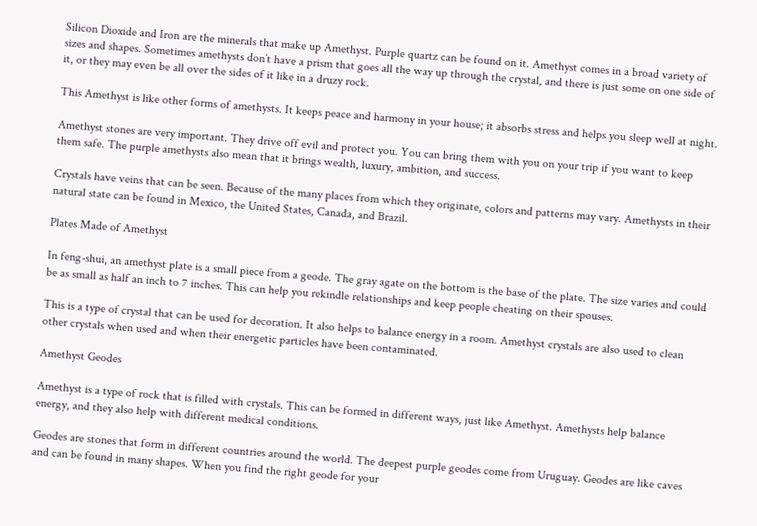Silicon Dioxide and Iron are the minerals that make up Amethyst. Purple quartz can be found on it. Amethyst comes in a broad variety of sizes and shapes. Sometimes amethysts don’t have a prism that goes all the way up through the crystal, and there is just some on one side of it, or they may even be all over the sides of it like in a druzy rock.

This Amethyst is like other forms of amethysts. It keeps peace and harmony in your house; it absorbs stress and helps you sleep well at night.

Amethyst stones are very important. They drive off evil and protect you. You can bring them with you on your trip if you want to keep them safe. The purple amethysts also mean that it brings wealth, luxury, ambition, and success.

Crystals have veins that can be seen. Because of the many places from which they originate, colors and patterns may vary. Amethysts in their natural state can be found in Mexico, the United States, Canada, and Brazil.

Plates Made of Amethyst

In feng-shui, an amethyst plate is a small piece from a geode. The gray agate on the bottom is the base of the plate. The size varies and could be as small as half an inch to 7 inches. This can help you rekindle relationships and keep people cheating on their spouses.

This is a type of crystal that can be used for decoration. It also helps to balance energy in a room. Amethyst crystals are also used to clean other crystals when used and when their energetic particles have been contaminated.

Amethyst Geodes

Amethyst is a type of rock that is filled with crystals. This can be formed in different ways, just like Amethyst. Amethysts help balance energy, and they also help with different medical conditions.

Geodes are stones that form in different countries around the world. The deepest purple geodes come from Uruguay. Geodes are like caves and can be found in many shapes. When you find the right geode for your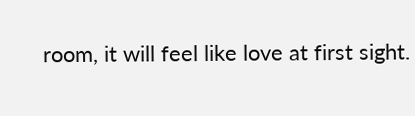room, it will feel like love at first sight.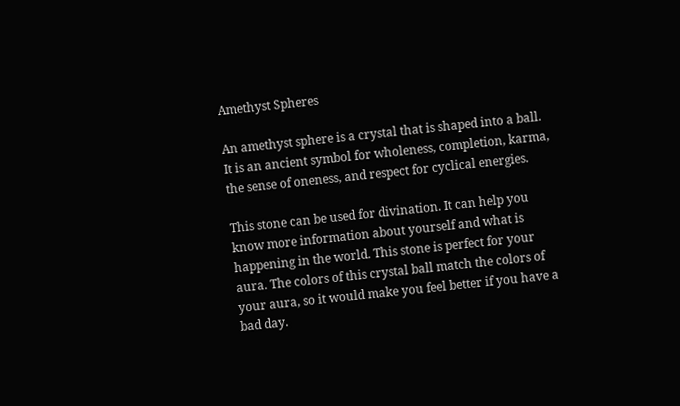Amethyst Spheres

An amethyst sphere is a crystal that is shaped into a ball. It is an ancient symbol for wholeness, completion, karma, the sense of oneness, and respect for cyclical energies.

This stone can be used for divination. It can help you know more information about yourself and what is happening in the world. This stone is perfect for your aura. The colors of this crystal ball match the colors of your aura, so it would make you feel better if you have a bad day.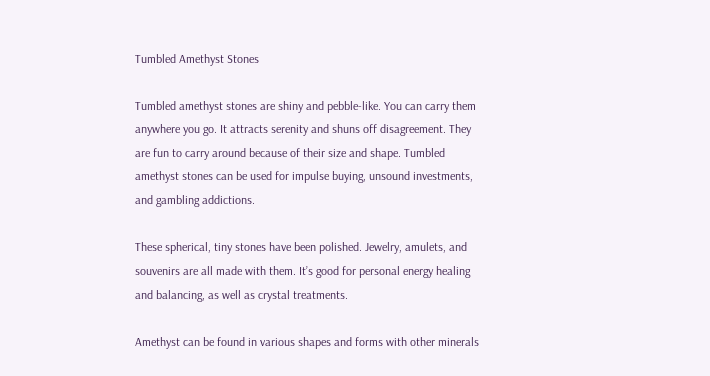Tumbled Amethyst Stones

Tumbled amethyst stones are shiny and pebble-like. You can carry them anywhere you go. It attracts serenity and shuns off disagreement. They are fun to carry around because of their size and shape. Tumbled amethyst stones can be used for impulse buying, unsound investments, and gambling addictions.

These spherical, tiny stones have been polished. Jewelry, amulets, and souvenirs are all made with them. It’s good for personal energy healing and balancing, as well as crystal treatments.

Amethyst can be found in various shapes and forms with other minerals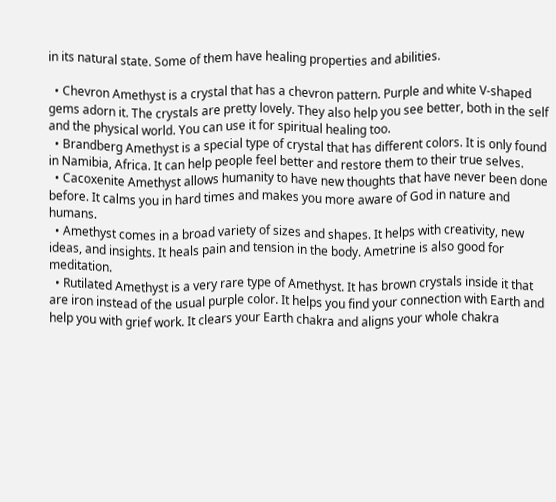in its natural state. Some of them have healing properties and abilities.

  • Chevron Amethyst is a crystal that has a chevron pattern. Purple and white V-shaped gems adorn it. The crystals are pretty lovely. They also help you see better, both in the self and the physical world. You can use it for spiritual healing too.
  • Brandberg Amethyst is a special type of crystal that has different colors. It is only found in Namibia, Africa. It can help people feel better and restore them to their true selves.
  • Cacoxenite Amethyst allows humanity to have new thoughts that have never been done before. It calms you in hard times and makes you more aware of God in nature and humans.
  • Amethyst comes in a broad variety of sizes and shapes. It helps with creativity, new ideas, and insights. It heals pain and tension in the body. Ametrine is also good for meditation.
  • Rutilated Amethyst is a very rare type of Amethyst. It has brown crystals inside it that are iron instead of the usual purple color. It helps you find your connection with Earth and help you with grief work. It clears your Earth chakra and aligns your whole chakra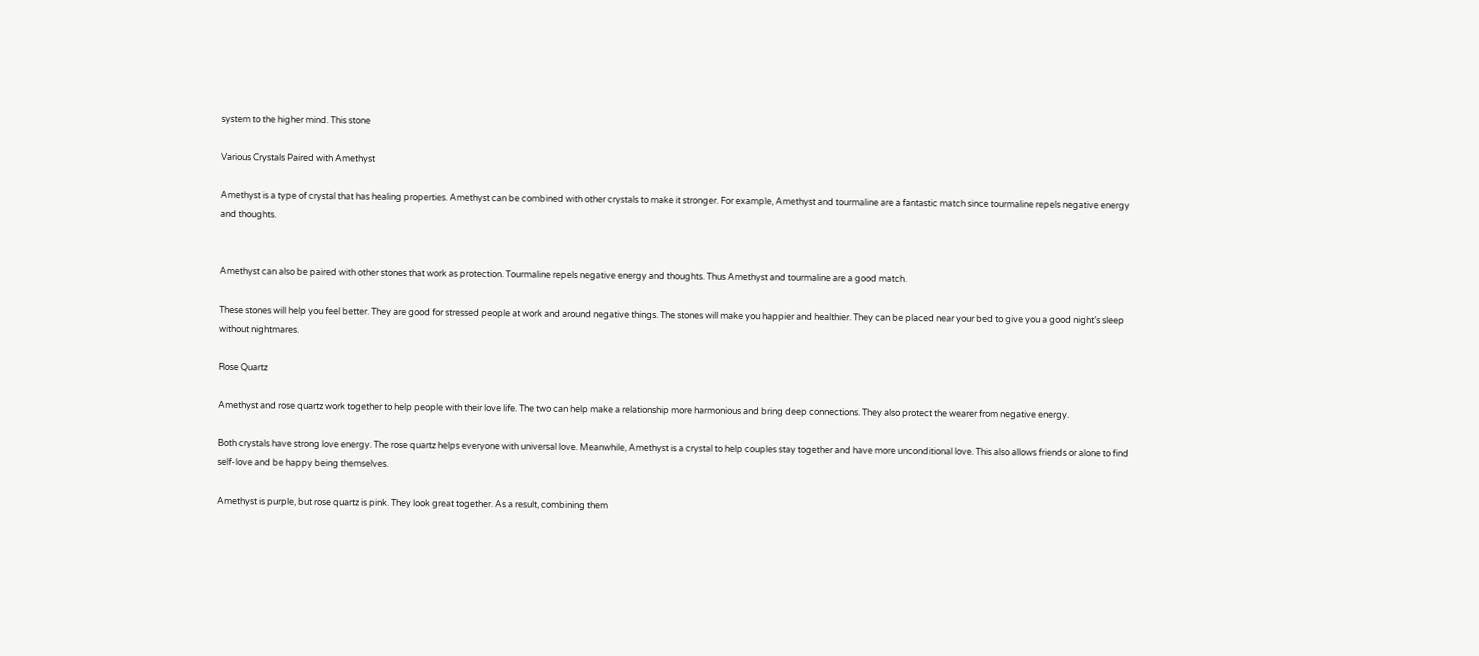system to the higher mind. This stone

Various Crystals Paired with Amethyst

Amethyst is a type of crystal that has healing properties. Amethyst can be combined with other crystals to make it stronger. For example, Amethyst and tourmaline are a fantastic match since tourmaline repels negative energy and thoughts.


Amethyst can also be paired with other stones that work as protection. Tourmaline repels negative energy and thoughts. Thus Amethyst and tourmaline are a good match.

These stones will help you feel better. They are good for stressed people at work and around negative things. The stones will make you happier and healthier. They can be placed near your bed to give you a good night’s sleep without nightmares.

Rose Quartz

Amethyst and rose quartz work together to help people with their love life. The two can help make a relationship more harmonious and bring deep connections. They also protect the wearer from negative energy.

Both crystals have strong love energy. The rose quartz helps everyone with universal love. Meanwhile, Amethyst is a crystal to help couples stay together and have more unconditional love. This also allows friends or alone to find self-love and be happy being themselves.

Amethyst is purple, but rose quartz is pink. They look great together. As a result, combining them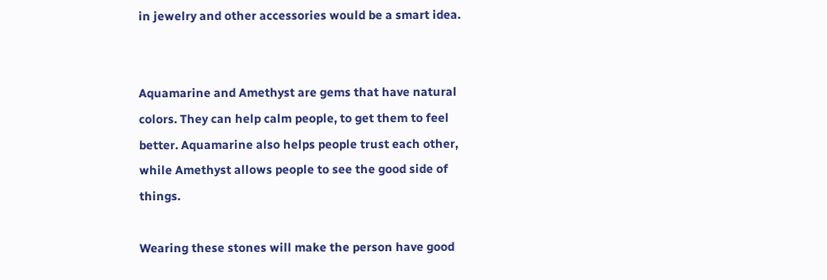in jewelry and other accessories would be a smart idea.


Aquamarine and Amethyst are gems that have natural colors. They can help calm people, to get them to feel better. Aquamarine also helps people trust each other, while Amethyst allows people to see the good side of things.

Wearing these stones will make the person have good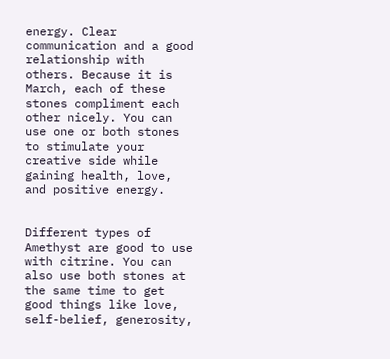energy. Clear communication and a good relationship with others. Because it is March, each of these stones compliment each other nicely. You can use one or both stones to stimulate your creative side while gaining health, love, and positive energy.


Different types of Amethyst are good to use with citrine. You can also use both stones at the same time to get good things like love, self-belief, generosity,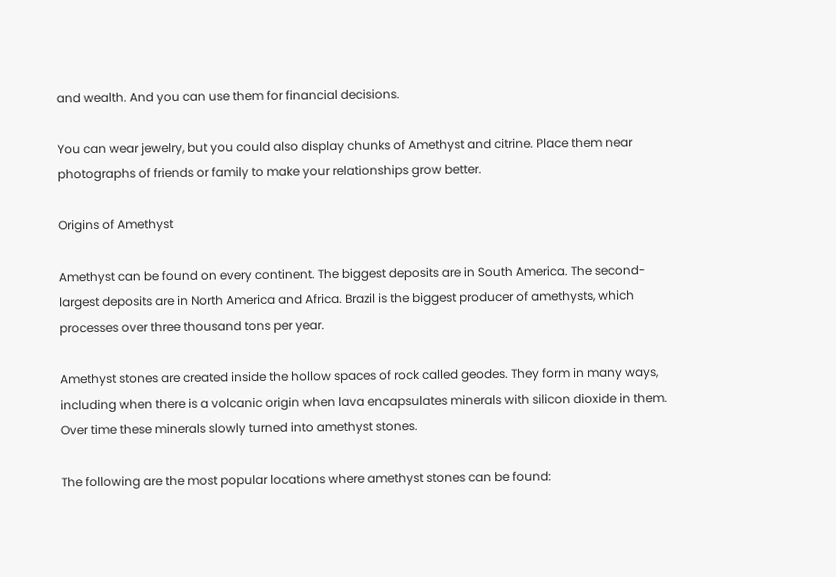and wealth. And you can use them for financial decisions.

You can wear jewelry, but you could also display chunks of Amethyst and citrine. Place them near photographs of friends or family to make your relationships grow better.

Origins of Amethyst

Amethyst can be found on every continent. The biggest deposits are in South America. The second-largest deposits are in North America and Africa. Brazil is the biggest producer of amethysts, which processes over three thousand tons per year.

Amethyst stones are created inside the hollow spaces of rock called geodes. They form in many ways, including when there is a volcanic origin when lava encapsulates minerals with silicon dioxide in them. Over time these minerals slowly turned into amethyst stones.

The following are the most popular locations where amethyst stones can be found: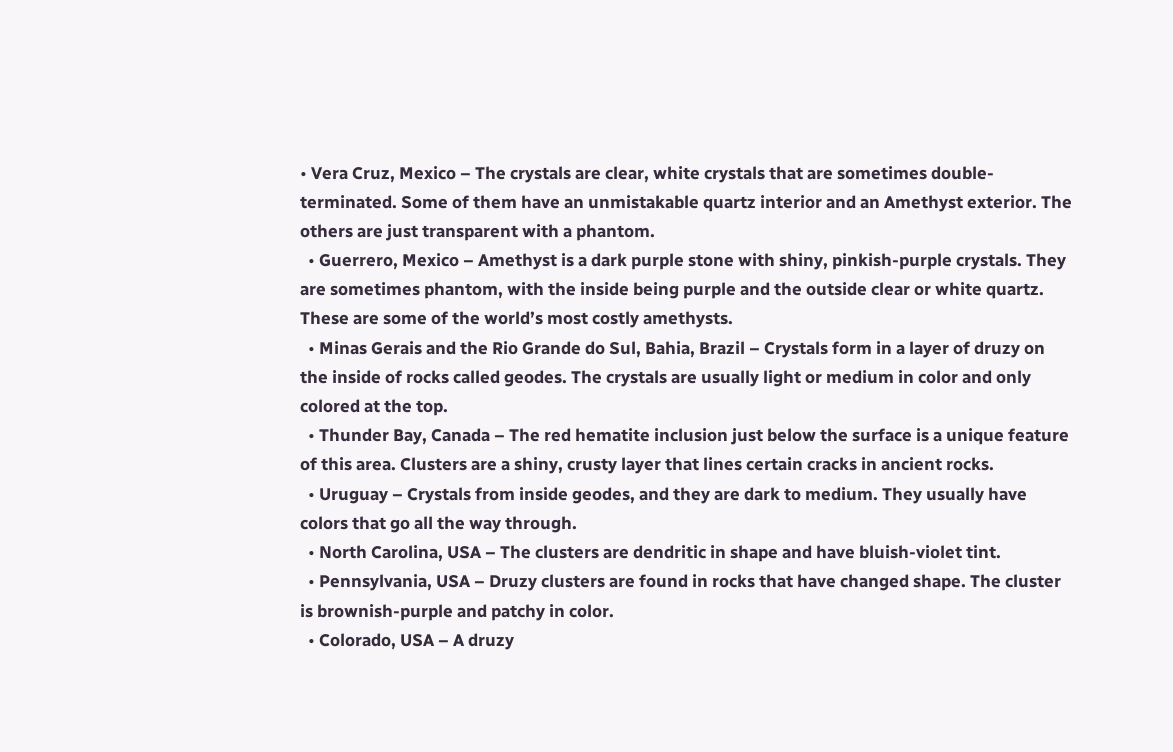• Vera Cruz, Mexico – The crystals are clear, white crystals that are sometimes double-terminated. Some of them have an unmistakable quartz interior and an Amethyst exterior. The others are just transparent with a phantom.
  • Guerrero, Mexico – Amethyst is a dark purple stone with shiny, pinkish-purple crystals. They are sometimes phantom, with the inside being purple and the outside clear or white quartz. These are some of the world’s most costly amethysts.
  • Minas Gerais and the Rio Grande do Sul, Bahia, Brazil – Crystals form in a layer of druzy on the inside of rocks called geodes. The crystals are usually light or medium in color and only colored at the top.
  • Thunder Bay, Canada – The red hematite inclusion just below the surface is a unique feature of this area. Clusters are a shiny, crusty layer that lines certain cracks in ancient rocks.
  • Uruguay – Crystals from inside geodes, and they are dark to medium. They usually have colors that go all the way through.
  • North Carolina, USA – The clusters are dendritic in shape and have bluish-violet tint.
  • Pennsylvania, USA – Druzy clusters are found in rocks that have changed shape. The cluster is brownish-purple and patchy in color.
  • Colorado, USA – A druzy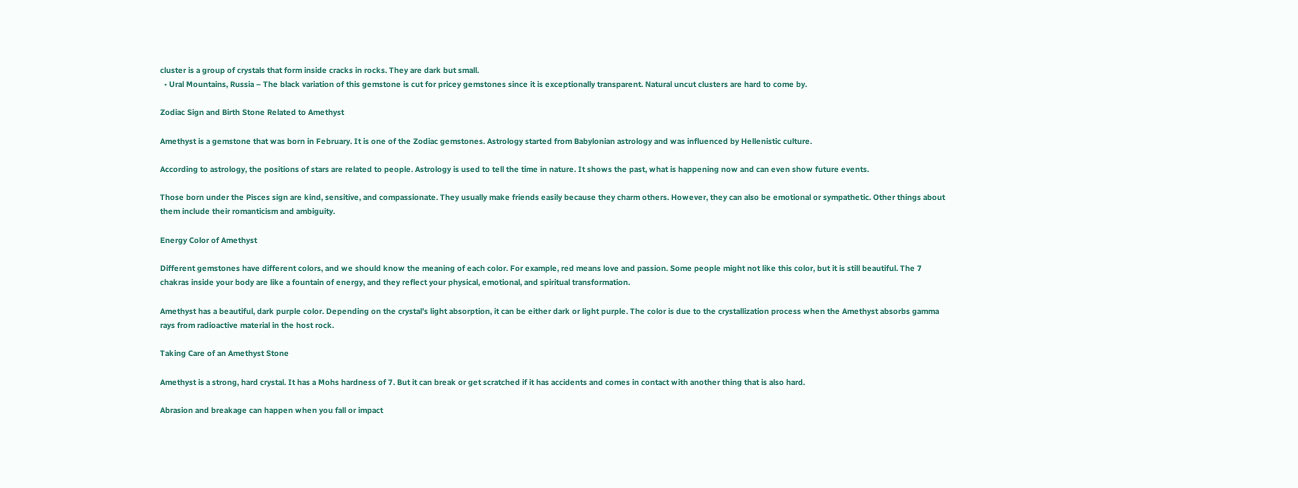cluster is a group of crystals that form inside cracks in rocks. They are dark but small.
  • Ural Mountains, Russia – The black variation of this gemstone is cut for pricey gemstones since it is exceptionally transparent. Natural uncut clusters are hard to come by.

Zodiac Sign and Birth Stone Related to Amethyst

Amethyst is a gemstone that was born in February. It is one of the Zodiac gemstones. Astrology started from Babylonian astrology and was influenced by Hellenistic culture.

According to astrology, the positions of stars are related to people. Astrology is used to tell the time in nature. It shows the past, what is happening now and can even show future events.

Those born under the Pisces sign are kind, sensitive, and compassionate. They usually make friends easily because they charm others. However, they can also be emotional or sympathetic. Other things about them include their romanticism and ambiguity.

Energy Color of Amethyst

Different gemstones have different colors, and we should know the meaning of each color. For example, red means love and passion. Some people might not like this color, but it is still beautiful. The 7 chakras inside your body are like a fountain of energy, and they reflect your physical, emotional, and spiritual transformation.

Amethyst has a beautiful, dark purple color. Depending on the crystal’s light absorption, it can be either dark or light purple. The color is due to the crystallization process when the Amethyst absorbs gamma rays from radioactive material in the host rock.

Taking Care of an Amethyst Stone

Amethyst is a strong, hard crystal. It has a Mohs hardness of 7. But it can break or get scratched if it has accidents and comes in contact with another thing that is also hard.

Abrasion and breakage can happen when you fall or impact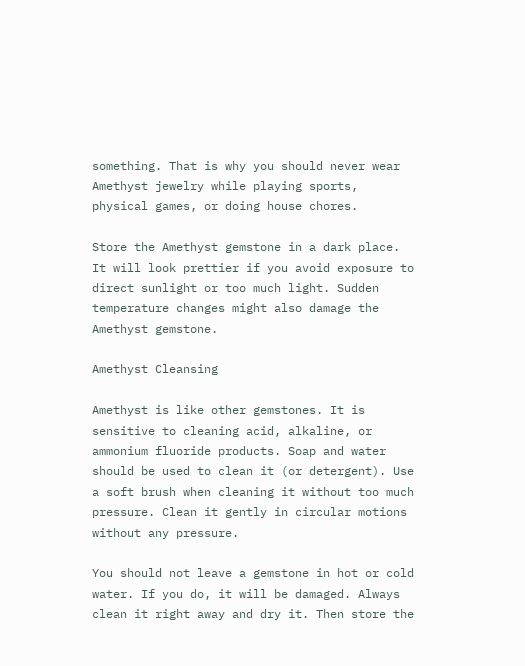something. That is why you should never wear Amethyst jewelry while playing sports, physical games, or doing house chores.

Store the Amethyst gemstone in a dark place. It will look prettier if you avoid exposure to direct sunlight or too much light. Sudden temperature changes might also damage the Amethyst gemstone.

Amethyst Cleansing

Amethyst is like other gemstones. It is sensitive to cleaning acid, alkaline, or ammonium fluoride products. Soap and water should be used to clean it (or detergent). Use a soft brush when cleaning it without too much pressure. Clean it gently in circular motions without any pressure.

You should not leave a gemstone in hot or cold water. If you do, it will be damaged. Always clean it right away and dry it. Then store the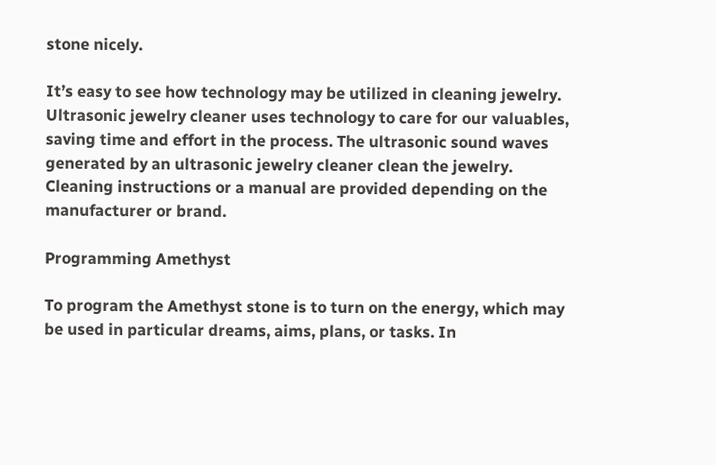stone nicely.

It’s easy to see how technology may be utilized in cleaning jewelry. Ultrasonic jewelry cleaner uses technology to care for our valuables, saving time and effort in the process. The ultrasonic sound waves generated by an ultrasonic jewelry cleaner clean the jewelry. Cleaning instructions or a manual are provided depending on the manufacturer or brand.

Programming Amethyst

To program the Amethyst stone is to turn on the energy, which may be used in particular dreams, aims, plans, or tasks. In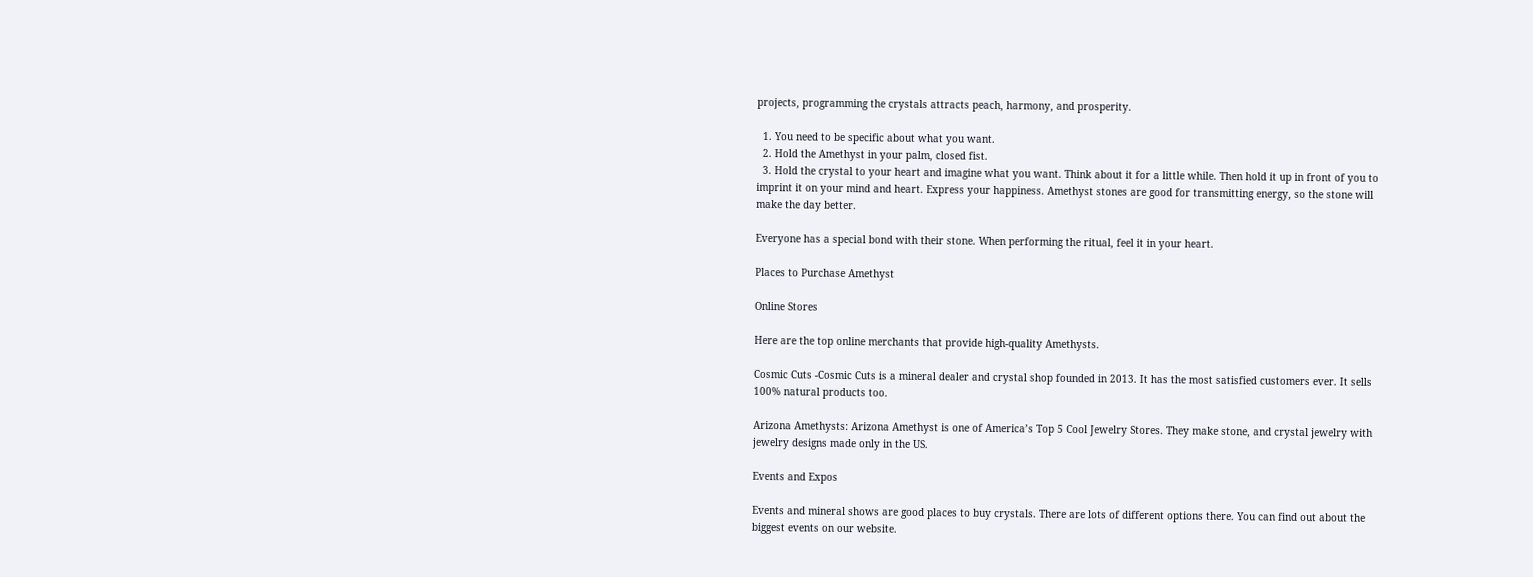projects, programming the crystals attracts peach, harmony, and prosperity.

  1. You need to be specific about what you want.
  2. Hold the Amethyst in your palm, closed fist.
  3. Hold the crystal to your heart and imagine what you want. Think about it for a little while. Then hold it up in front of you to imprint it on your mind and heart. Express your happiness. Amethyst stones are good for transmitting energy, so the stone will make the day better.

Everyone has a special bond with their stone. When performing the ritual, feel it in your heart.

Places to Purchase Amethyst

Online Stores

Here are the top online merchants that provide high-quality Amethysts.

Cosmic Cuts -Cosmic Cuts is a mineral dealer and crystal shop founded in 2013. It has the most satisfied customers ever. It sells 100% natural products too.

Arizona Amethysts: Arizona Amethyst is one of America’s Top 5 Cool Jewelry Stores. They make stone, and crystal jewelry with jewelry designs made only in the US.

Events and Expos

Events and mineral shows are good places to buy crystals. There are lots of different options there. You can find out about the biggest events on our website.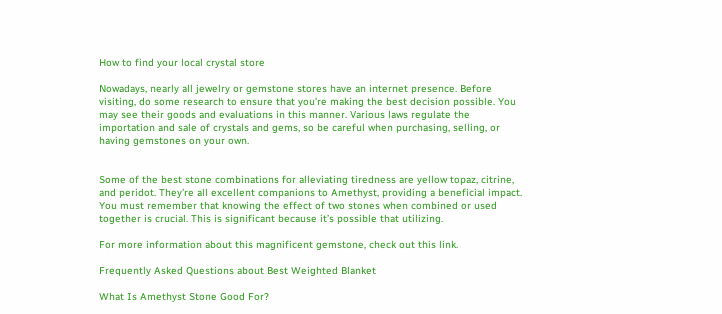How to find your local crystal store

Nowadays, nearly all jewelry or gemstone stores have an internet presence. Before visiting, do some research to ensure that you’re making the best decision possible. You may see their goods and evaluations in this manner. Various laws regulate the importation and sale of crystals and gems, so be careful when purchasing, selling, or having gemstones on your own.


Some of the best stone combinations for alleviating tiredness are yellow topaz, citrine, and peridot. They’re all excellent companions to Amethyst, providing a beneficial impact. You must remember that knowing the effect of two stones when combined or used together is crucial. This is significant because it’s possible that utilizing.

For more information about this magnificent gemstone, check out this link.

Frequently Asked Questions about Best Weighted Blanket

What Is Amethyst Stone Good For?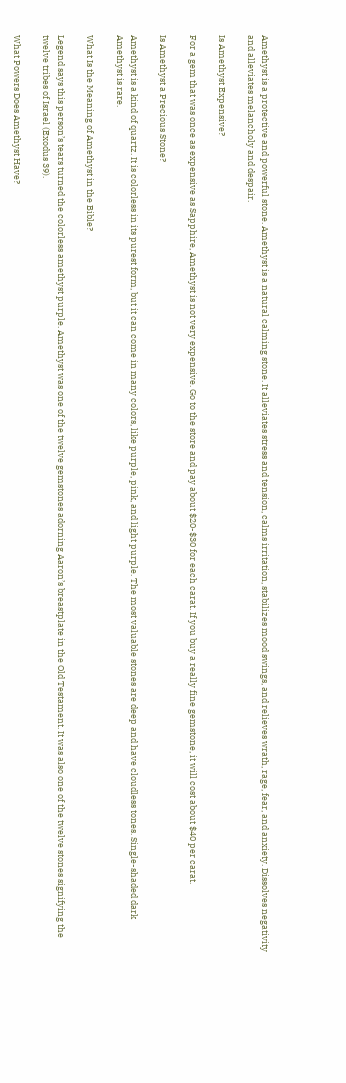Amethyst is a protective and powerful stone. Amethyst is a natural calming stone. It alleviates stress and tension, calms irritation, stabilizes mood swings, and relieves wrath, rage, fear, and anxiety. Dissolves negativity and alleviates melancholy and despair.

Is Amethyst Expensive?

For a gem that was once as expensive as Sapphire, Amethyst is not very expensive. Go to the store and pay about $20-$30 for each carat. If you buy a really fine gemstone, it will cost about $40 per carat.

Is Amethyst a Precious Stone?

Amethyst is a kind of quartz. It is colorless in its purest form, but it can come in many colors, like purple, pink, and light purple. The most valuable stones are deep and have cloudless tones. Single-shaded dark Amethyst is rare.

What Is the Meaning of Amethyst in the Bible?

Legend says this person’s tears turned the colorless amethyst purple. Amethyst was one of the twelve gemstones adorning Aaron’s breastplate in the Old Testament. It was also one of the twelve stones signifying the twelve tribes of Israel (Exodus 39).

What Powers Does Amethyst Have?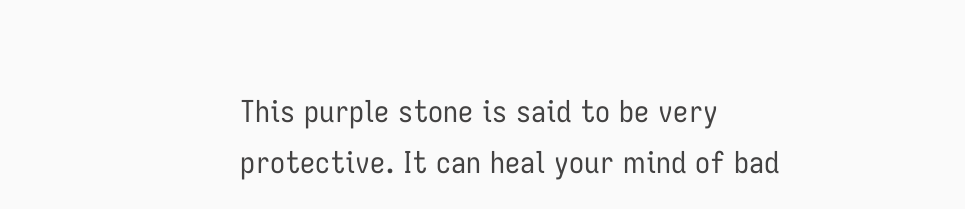This purple stone is said to be very protective. It can heal your mind of bad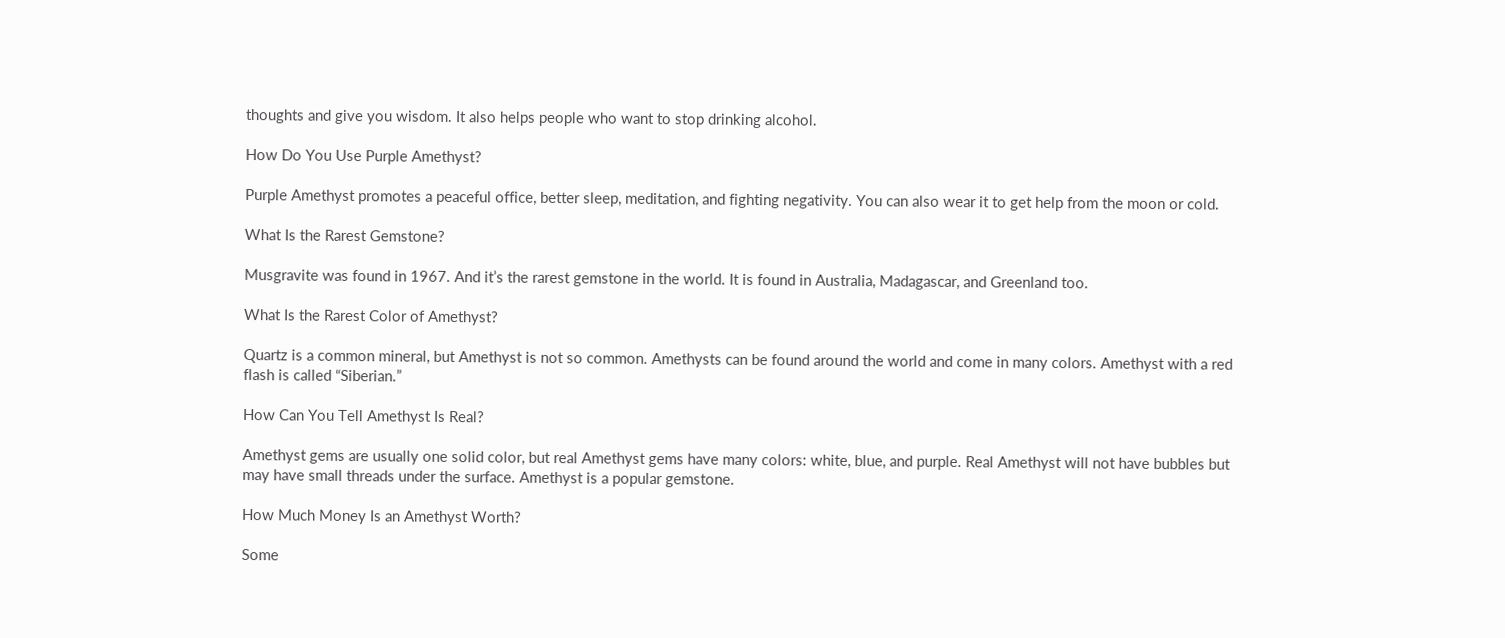thoughts and give you wisdom. It also helps people who want to stop drinking alcohol.

How Do You Use Purple Amethyst?

Purple Amethyst promotes a peaceful office, better sleep, meditation, and fighting negativity. You can also wear it to get help from the moon or cold.

What Is the Rarest Gemstone?

Musgravite was found in 1967. And it’s the rarest gemstone in the world. It is found in Australia, Madagascar, and Greenland too.

What Is the Rarest Color of Amethyst?

Quartz is a common mineral, but Amethyst is not so common. Amethysts can be found around the world and come in many colors. Amethyst with a red flash is called “Siberian.”

How Can You Tell Amethyst Is Real?

Amethyst gems are usually one solid color, but real Amethyst gems have many colors: white, blue, and purple. Real Amethyst will not have bubbles but may have small threads under the surface. Amethyst is a popular gemstone.

How Much Money Is an Amethyst Worth?

Some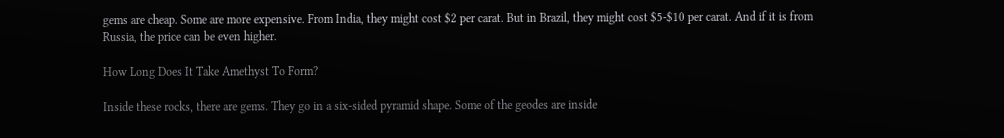gems are cheap. Some are more expensive. From India, they might cost $2 per carat. But in Brazil, they might cost $5-$10 per carat. And if it is from Russia, the price can be even higher.

How Long Does It Take Amethyst To Form?

Inside these rocks, there are gems. They go in a six-sided pyramid shape. Some of the geodes are inside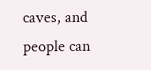caves, and people can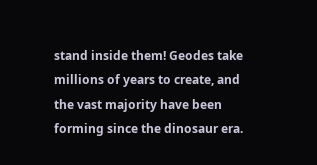stand inside them! Geodes take millions of years to create, and the vast majority have been forming since the dinosaur era.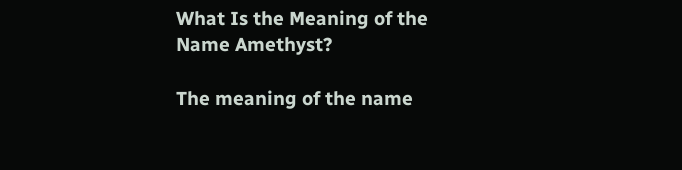What Is the Meaning of the Name Amethyst?

The meaning of the name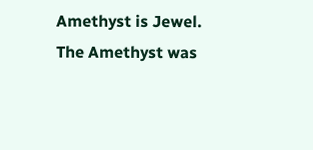Amethyst is Jewel. The Amethyst was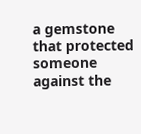a gemstone that protected someone against the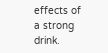effects of a strong drink.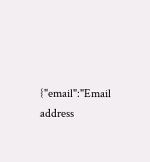{"email":"Email address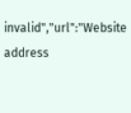invalid","url":"Website address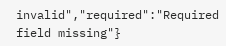invalid","required":"Required field missing"}